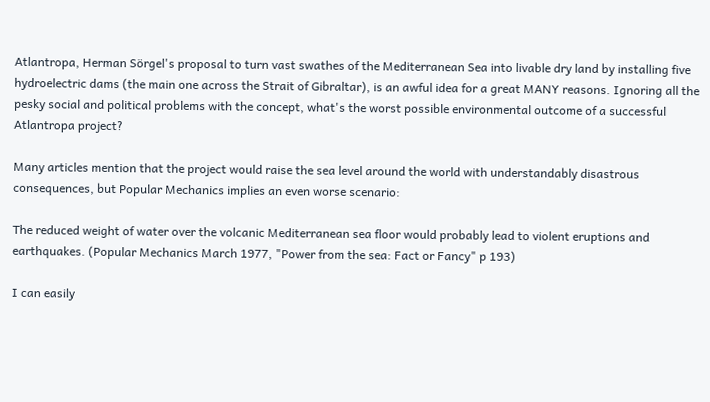Atlantropa, Herman Sörgel's proposal to turn vast swathes of the Mediterranean Sea into livable dry land by installing five hydroelectric dams (the main one across the Strait of Gibraltar), is an awful idea for a great MANY reasons. Ignoring all the pesky social and political problems with the concept, what's the worst possible environmental outcome of a successful Atlantropa project?

Many articles mention that the project would raise the sea level around the world with understandably disastrous consequences, but Popular Mechanics implies an even worse scenario:

The reduced weight of water over the volcanic Mediterranean sea floor would probably lead to violent eruptions and earthquakes. (Popular Mechanics March 1977, "Power from the sea: Fact or Fancy" p 193)

I can easily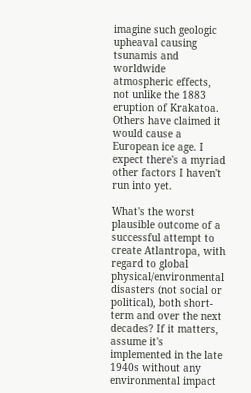imagine such geologic upheaval causing tsunamis and worldwide atmospheric effects, not unlike the 1883 eruption of Krakatoa. Others have claimed it would cause a European ice age. I expect there's a myriad other factors I haven't run into yet.

What's the worst plausible outcome of a successful attempt to create Atlantropa, with regard to global physical/environmental disasters (not social or political), both short-term and over the next decades? If it matters, assume it's implemented in the late 1940s without any environmental impact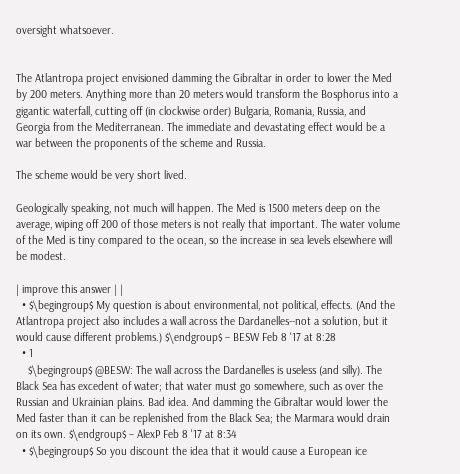oversight whatsoever.


The Atlantropa project envisioned damming the Gibraltar in order to lower the Med by 200 meters. Anything more than 20 meters would transform the Bosphorus into a gigantic waterfall, cutting off (in clockwise order) Bulgaria, Romania, Russia, and Georgia from the Mediterranean. The immediate and devastating effect would be a war between the proponents of the scheme and Russia.

The scheme would be very short lived.

Geologically speaking, not much will happen. The Med is 1500 meters deep on the average, wiping off 200 of those meters is not really that important. The water volume of the Med is tiny compared to the ocean, so the increase in sea levels elsewhere will be modest.

| improve this answer | |
  • $\begingroup$ My question is about environmental, not political, effects. (And the Atlantropa project also includes a wall across the Dardanelles--not a solution, but it would cause different problems.) $\endgroup$ – BESW Feb 8 '17 at 8:28
  • 1
    $\begingroup$ @BESW: The wall across the Dardanelles is useless (and silly). The Black Sea has excedent of water; that water must go somewhere, such as over the Russian and Ukrainian plains. Bad idea. And damming the Gibraltar would lower the Med faster than it can be replenished from the Black Sea; the Marmara would drain on its own. $\endgroup$ – AlexP Feb 8 '17 at 8:34
  • $\begingroup$ So you discount the idea that it would cause a European ice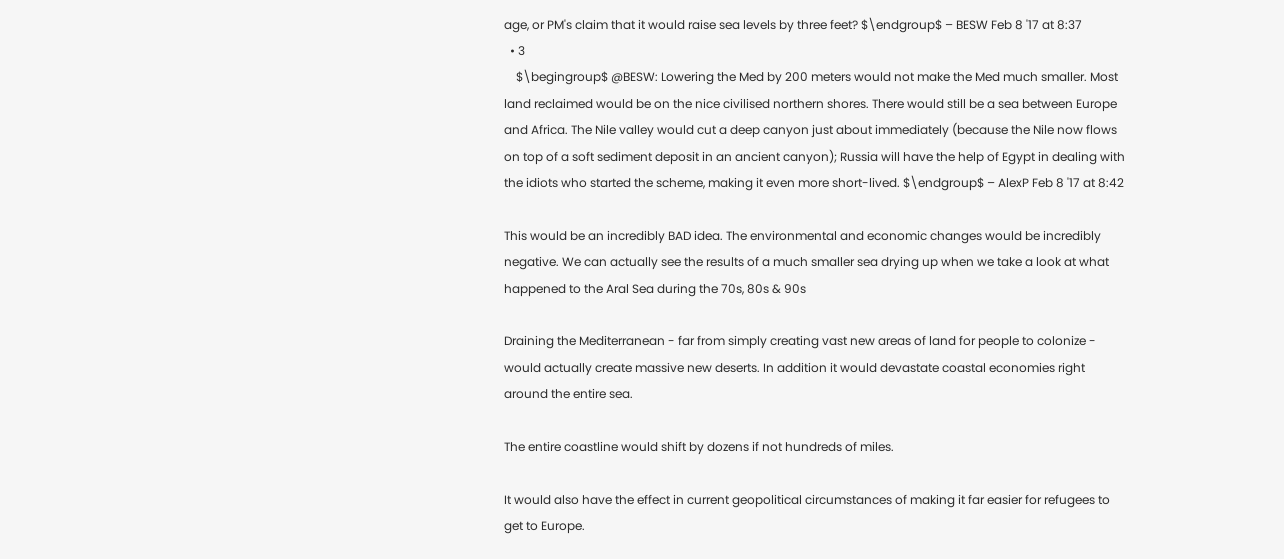age, or PM's claim that it would raise sea levels by three feet? $\endgroup$ – BESW Feb 8 '17 at 8:37
  • 3
    $\begingroup$ @BESW: Lowering the Med by 200 meters would not make the Med much smaller. Most land reclaimed would be on the nice civilised northern shores. There would still be a sea between Europe and Africa. The Nile valley would cut a deep canyon just about immediately (because the Nile now flows on top of a soft sediment deposit in an ancient canyon); Russia will have the help of Egypt in dealing with the idiots who started the scheme, making it even more short-lived. $\endgroup$ – AlexP Feb 8 '17 at 8:42

This would be an incredibly BAD idea. The environmental and economic changes would be incredibly negative. We can actually see the results of a much smaller sea drying up when we take a look at what happened to the Aral Sea during the 70s, 80s & 90s

Draining the Mediterranean - far from simply creating vast new areas of land for people to colonize - would actually create massive new deserts. In addition it would devastate coastal economies right around the entire sea.

The entire coastline would shift by dozens if not hundreds of miles.

It would also have the effect in current geopolitical circumstances of making it far easier for refugees to get to Europe.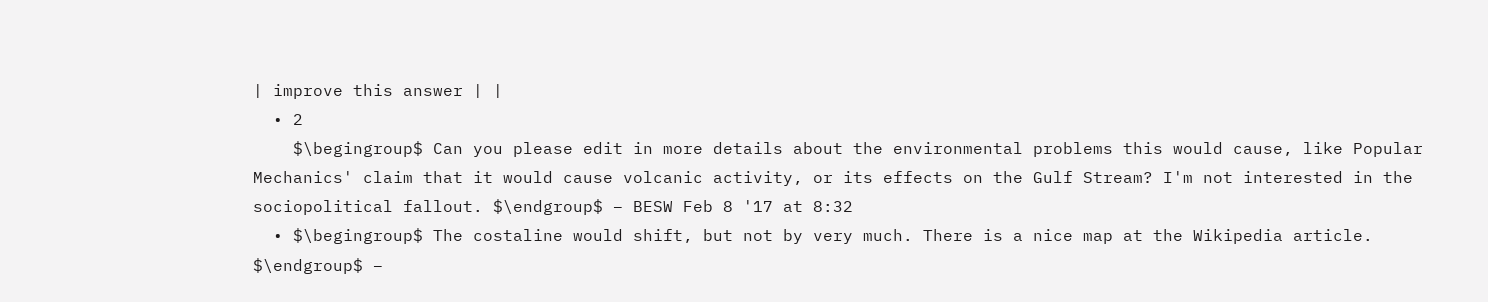| improve this answer | |
  • 2
    $\begingroup$ Can you please edit in more details about the environmental problems this would cause, like Popular Mechanics' claim that it would cause volcanic activity, or its effects on the Gulf Stream? I'm not interested in the sociopolitical fallout. $\endgroup$ – BESW Feb 8 '17 at 8:32
  • $\begingroup$ The costaline would shift, but not by very much. There is a nice map at the Wikipedia article. $\endgroup$ –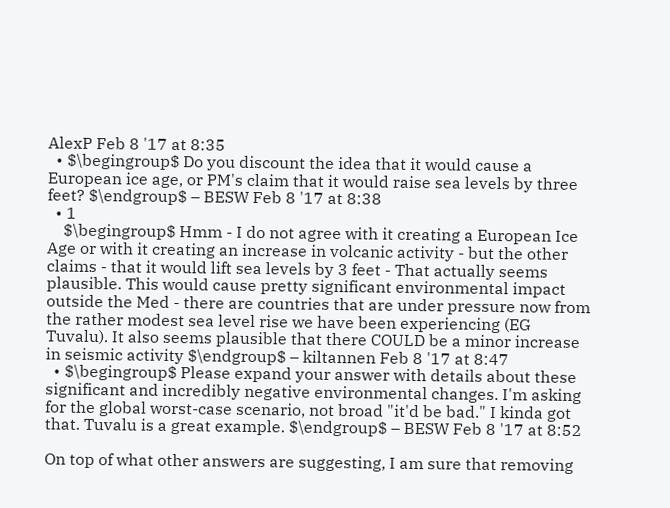AlexP Feb 8 '17 at 8:35
  • $\begingroup$ Do you discount the idea that it would cause a European ice age, or PM's claim that it would raise sea levels by three feet? $\endgroup$ – BESW Feb 8 '17 at 8:38
  • 1
    $\begingroup$ Hmm - I do not agree with it creating a European Ice Age or with it creating an increase in volcanic activity - but the other claims - that it would lift sea levels by 3 feet - That actually seems plausible. This would cause pretty significant environmental impact outside the Med - there are countries that are under pressure now from the rather modest sea level rise we have been experiencing (EG Tuvalu). It also seems plausible that there COULD be a minor increase in seismic activity $\endgroup$ – kiltannen Feb 8 '17 at 8:47
  • $\begingroup$ Please expand your answer with details about these significant and incredibly negative environmental changes. I'm asking for the global worst-case scenario, not broad "it'd be bad." I kinda got that. Tuvalu is a great example. $\endgroup$ – BESW Feb 8 '17 at 8:52

On top of what other answers are suggesting, I am sure that removing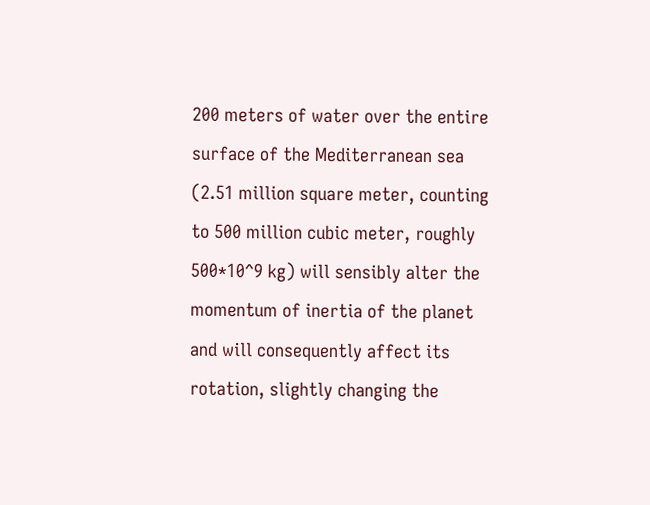200 meters of water over the entire surface of the Mediterranean sea (2.51 million square meter, counting to 500 million cubic meter, roughly 500*10^9 kg) will sensibly alter the momentum of inertia of the planet and will consequently affect its rotation, slightly changing the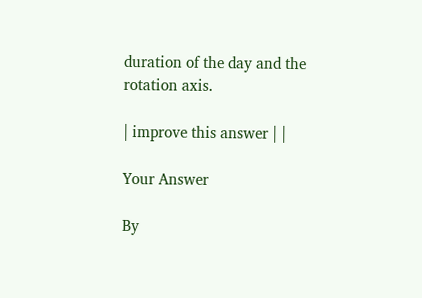duration of the day and the rotation axis.

| improve this answer | |

Your Answer

By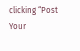clicking “Post Your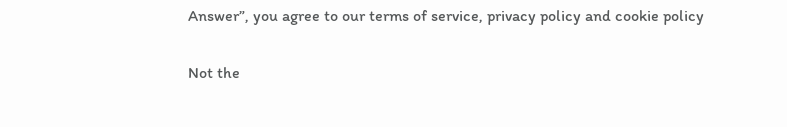Answer”, you agree to our terms of service, privacy policy and cookie policy

Not the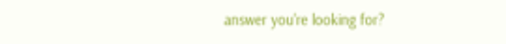answer you're looking for?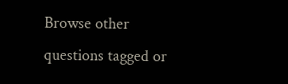Browse other questions tagged or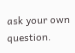ask your own question.